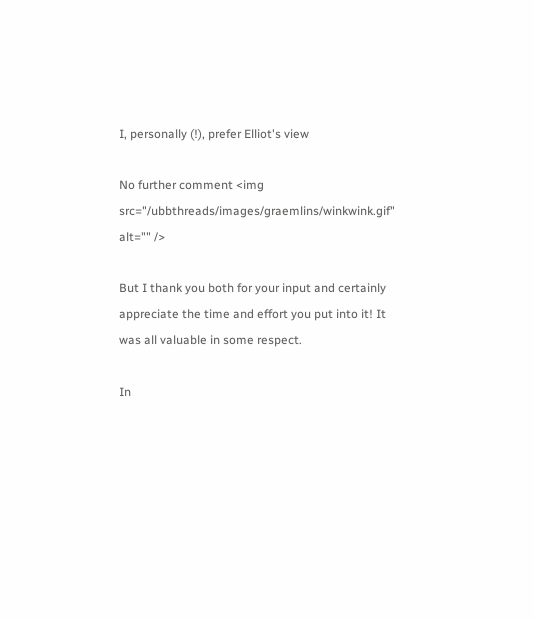I, personally (!), prefer Elliot's view

No further comment <img src="/ubbthreads/images/graemlins/winkwink.gif" alt="" />

But I thank you both for your input and certainly appreciate the time and effort you put into it! It was all valuable in some respect.

In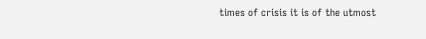times of crisis it is of the utmost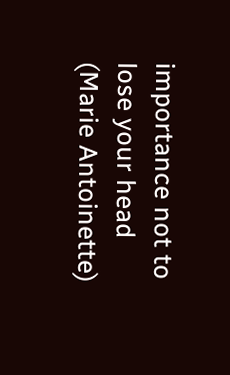importance not to lose your head (Marie Antoinette)